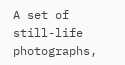A set of still-life photographs,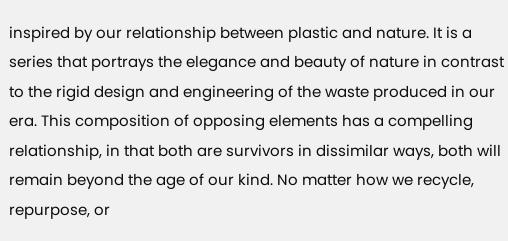inspired by our relationship between plastic and nature. It is a series that portrays the elegance and beauty of nature in contrast to the rigid design and engineering of the waste produced in our era. This composition of opposing elements has a compelling relationship, in that both are survivors in dissimilar ways, both will remain beyond the age of our kind. No matter how we recycle, repurpose, or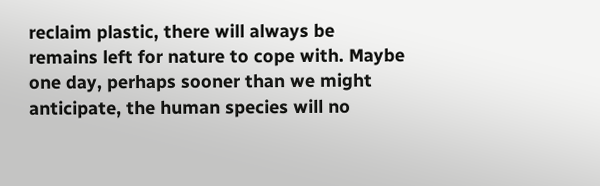reclaim plastic, there will always be remains left for nature to cope with. Maybe one day, perhaps sooner than we might anticipate, the human species will no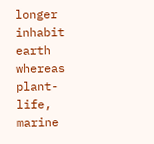longer inhabit earth whereas plant-life, marine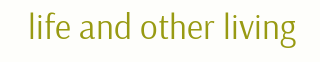life and other living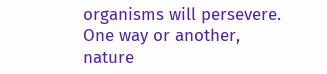organisms will persevere. One way or another, nature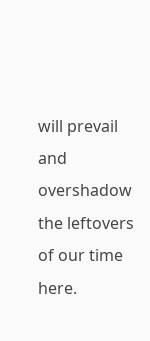will prevail and overshadow the leftovers of our time here.